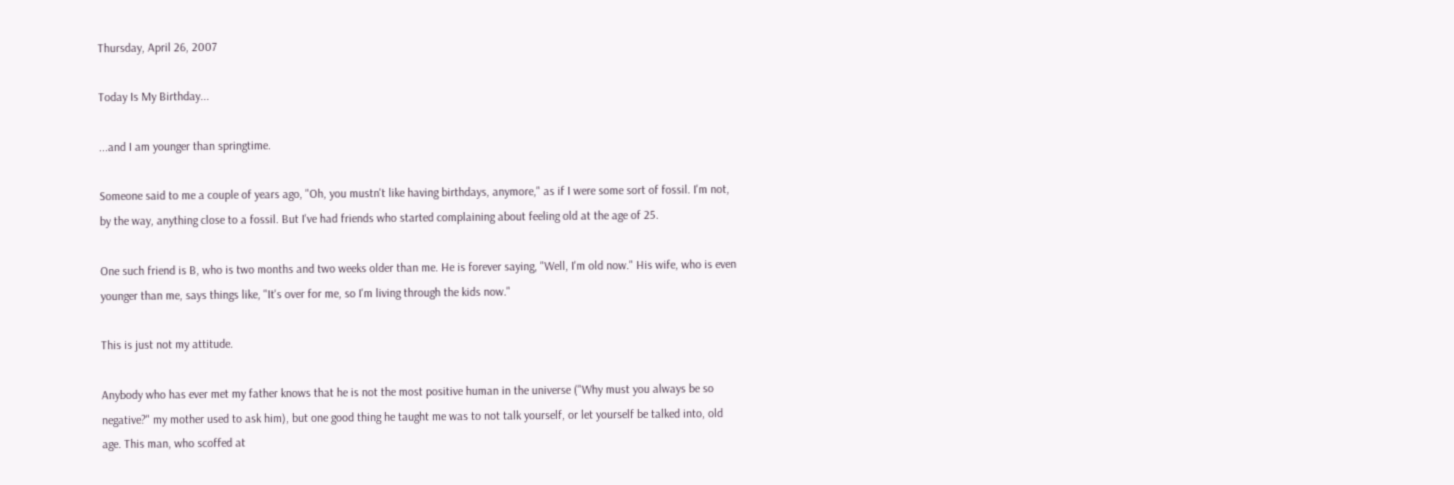Thursday, April 26, 2007

Today Is My Birthday...

...and I am younger than springtime.

Someone said to me a couple of years ago, "Oh, you mustn't like having birthdays, anymore," as if I were some sort of fossil. I'm not, by the way, anything close to a fossil. But I've had friends who started complaining about feeling old at the age of 25.

One such friend is B, who is two months and two weeks older than me. He is forever saying, "Well, I'm old now." His wife, who is even younger than me, says things like, "It's over for me, so I'm living through the kids now."

This is just not my attitude.

Anybody who has ever met my father knows that he is not the most positive human in the universe ("Why must you always be so negative?" my mother used to ask him), but one good thing he taught me was to not talk yourself, or let yourself be talked into, old age. This man, who scoffed at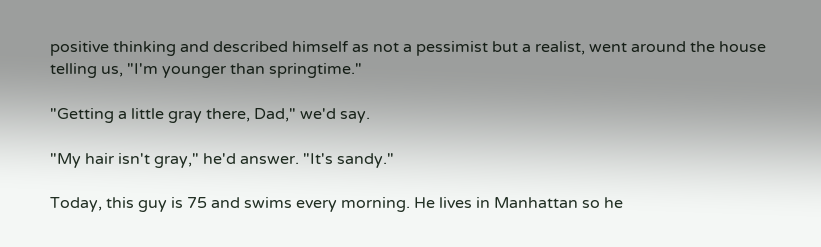positive thinking and described himself as not a pessimist but a realist, went around the house telling us, "I'm younger than springtime."

"Getting a little gray there, Dad," we'd say.

"My hair isn't gray," he'd answer. "It's sandy."

Today, this guy is 75 and swims every morning. He lives in Manhattan so he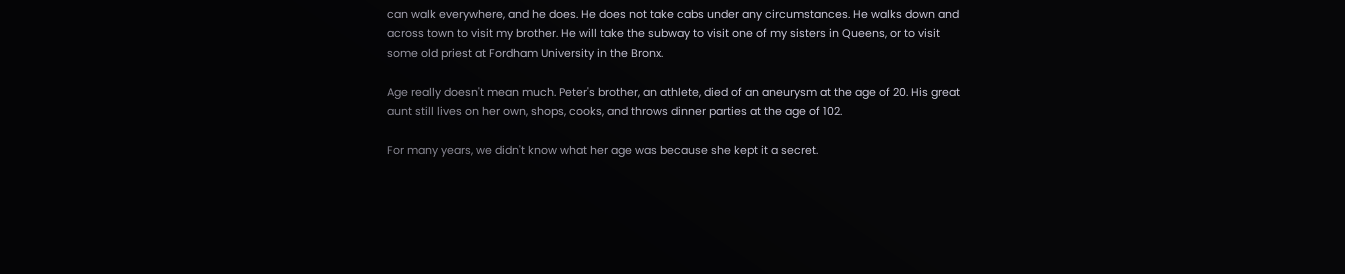can walk everywhere, and he does. He does not take cabs under any circumstances. He walks down and across town to visit my brother. He will take the subway to visit one of my sisters in Queens, or to visit some old priest at Fordham University in the Bronx.

Age really doesn't mean much. Peter's brother, an athlete, died of an aneurysm at the age of 20. His great aunt still lives on her own, shops, cooks, and throws dinner parties at the age of 102.

For many years, we didn't know what her age was because she kept it a secret.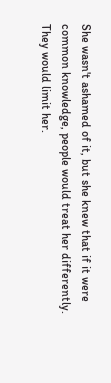She wasn't ashamed of it, but she knew that if it were common knowledge, people would treat her differently. They would limit her.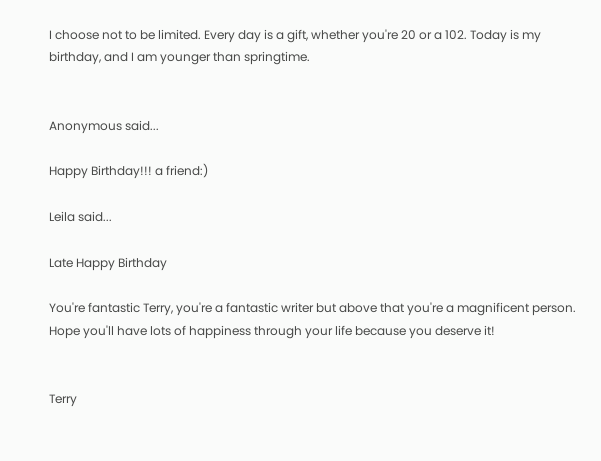I choose not to be limited. Every day is a gift, whether you're 20 or a 102. Today is my birthday, and I am younger than springtime.


Anonymous said...

Happy Birthday!!! a friend:)

Leila said...

Late Happy Birthday

You're fantastic Terry, you're a fantastic writer but above that you're a magnificent person. Hope you'll have lots of happiness through your life because you deserve it!


Terry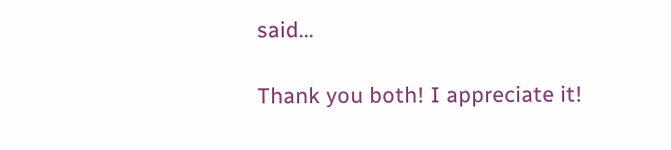said...

Thank you both! I appreciate it!